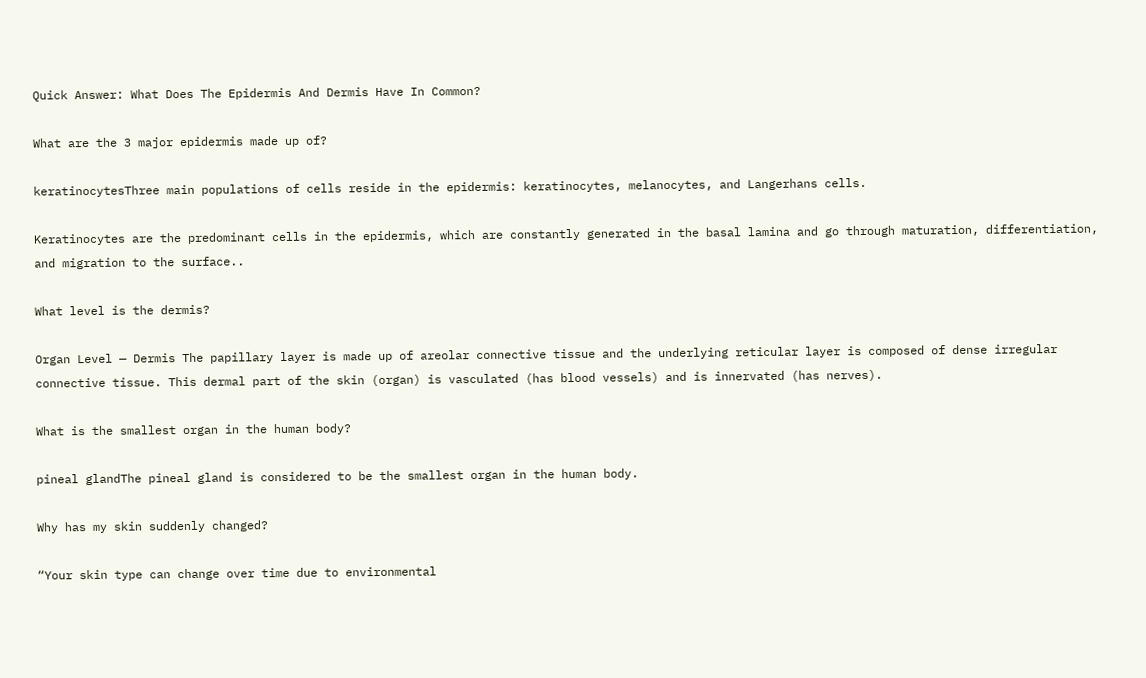Quick Answer: What Does The Epidermis And Dermis Have In Common?

What are the 3 major epidermis made up of?

keratinocytesThree main populations of cells reside in the epidermis: keratinocytes, melanocytes, and Langerhans cells.

Keratinocytes are the predominant cells in the epidermis, which are constantly generated in the basal lamina and go through maturation, differentiation, and migration to the surface..

What level is the dermis?

Organ Level — Dermis The papillary layer is made up of areolar connective tissue and the underlying reticular layer is composed of dense irregular connective tissue. This dermal part of the skin (organ) is vasculated (has blood vessels) and is innervated (has nerves).

What is the smallest organ in the human body?

pineal glandThe pineal gland is considered to be the smallest organ in the human body.

Why has my skin suddenly changed?

“Your skin type can change over time due to environmental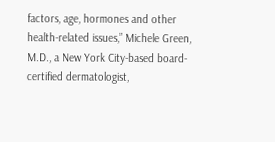factors, age, hormones and other health-related issues,” Michele Green, M.D., a New York City-based board-certified dermatologist,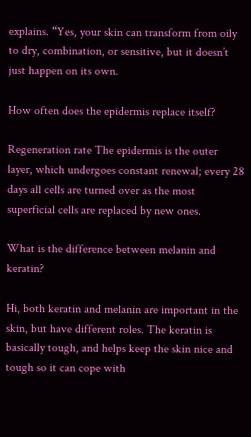explains. “Yes, your skin can transform from oily to dry, combination, or sensitive, but it doesn’t just happen on its own.

How often does the epidermis replace itself?

Regeneration rate The epidermis is the outer layer, which undergoes constant renewal; every 28 days all cells are turned over as the most superficial cells are replaced by new ones.

What is the difference between melanin and keratin?

Hi, both keratin and melanin are important in the skin, but have different roles. The keratin is basically tough, and helps keep the skin nice and tough so it can cope with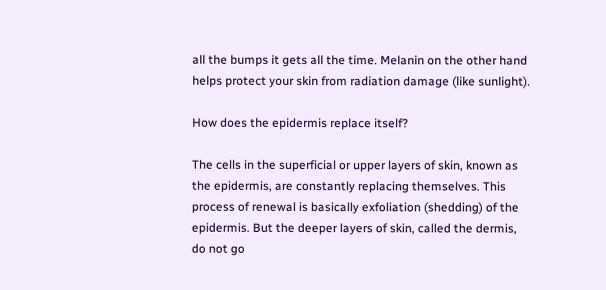all the bumps it gets all the time. Melanin on the other hand helps protect your skin from radiation damage (like sunlight).

How does the epidermis replace itself?

The cells in the superficial or upper layers of skin, known as the epidermis, are constantly replacing themselves. This process of renewal is basically exfoliation (shedding) of the epidermis. But the deeper layers of skin, called the dermis, do not go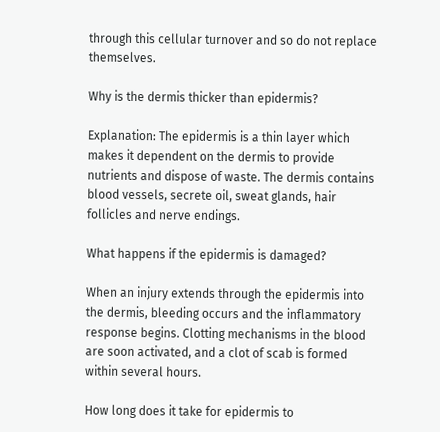through this cellular turnover and so do not replace themselves.

Why is the dermis thicker than epidermis?

Explanation: The epidermis is a thin layer which makes it dependent on the dermis to provide nutrients and dispose of waste. The dermis contains blood vessels, secrete oil, sweat glands, hair follicles and nerve endings.

What happens if the epidermis is damaged?

When an injury extends through the epidermis into the dermis, bleeding occurs and the inflammatory response begins. Clotting mechanisms in the blood are soon activated, and a clot of scab is formed within several hours.

How long does it take for epidermis to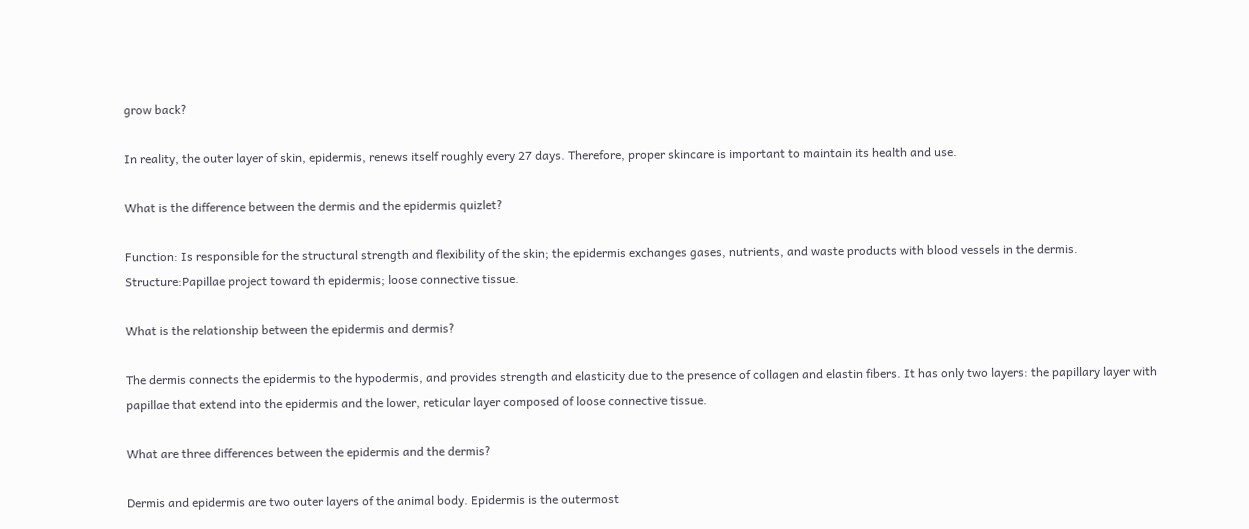grow back?

In reality, the outer layer of skin, epidermis, renews itself roughly every 27 days. Therefore, proper skincare is important to maintain its health and use.

What is the difference between the dermis and the epidermis quizlet?

Function: Is responsible for the structural strength and flexibility of the skin; the epidermis exchanges gases, nutrients, and waste products with blood vessels in the dermis. Structure:Papillae project toward th epidermis; loose connective tissue.

What is the relationship between the epidermis and dermis?

The dermis connects the epidermis to the hypodermis, and provides strength and elasticity due to the presence of collagen and elastin fibers. It has only two layers: the papillary layer with papillae that extend into the epidermis and the lower, reticular layer composed of loose connective tissue.

What are three differences between the epidermis and the dermis?

Dermis and epidermis are two outer layers of the animal body. Epidermis is the outermost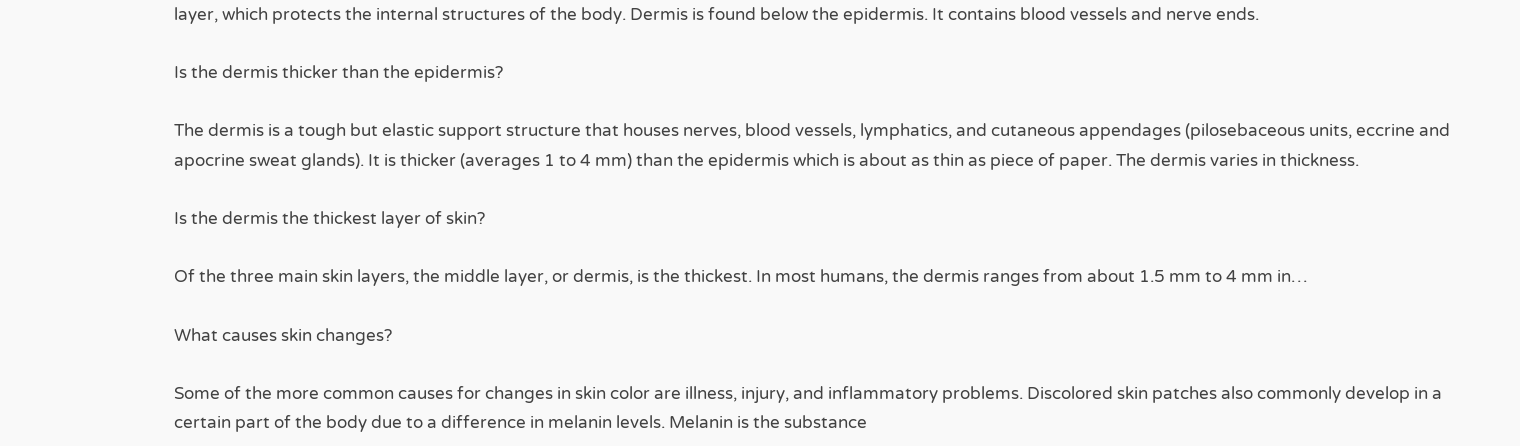layer, which protects the internal structures of the body. Dermis is found below the epidermis. It contains blood vessels and nerve ends.

Is the dermis thicker than the epidermis?

The dermis is a tough but elastic support structure that houses nerves, blood vessels, lymphatics, and cutaneous appendages (pilosebaceous units, eccrine and apocrine sweat glands). It is thicker (averages 1 to 4 mm) than the epidermis which is about as thin as piece of paper. The dermis varies in thickness.

Is the dermis the thickest layer of skin?

Of the three main skin layers, the middle layer, or dermis, is the thickest. In most humans, the dermis ranges from about 1.5 mm to 4 mm in…

What causes skin changes?

Some of the more common causes for changes in skin color are illness, injury, and inflammatory problems. Discolored skin patches also commonly develop in a certain part of the body due to a difference in melanin levels. Melanin is the substance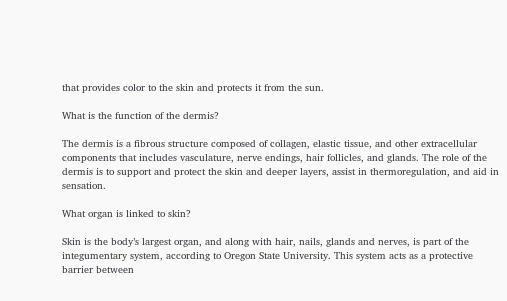that provides color to the skin and protects it from the sun.

What is the function of the dermis?

The dermis is a fibrous structure composed of collagen, elastic tissue, and other extracellular components that includes vasculature, nerve endings, hair follicles, and glands. The role of the dermis is to support and protect the skin and deeper layers, assist in thermoregulation, and aid in sensation.

What organ is linked to skin?

Skin is the body’s largest organ, and along with hair, nails, glands and nerves, is part of the integumentary system, according to Oregon State University. This system acts as a protective barrier between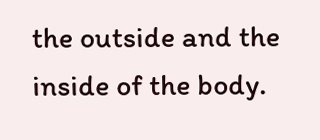the outside and the inside of the body.